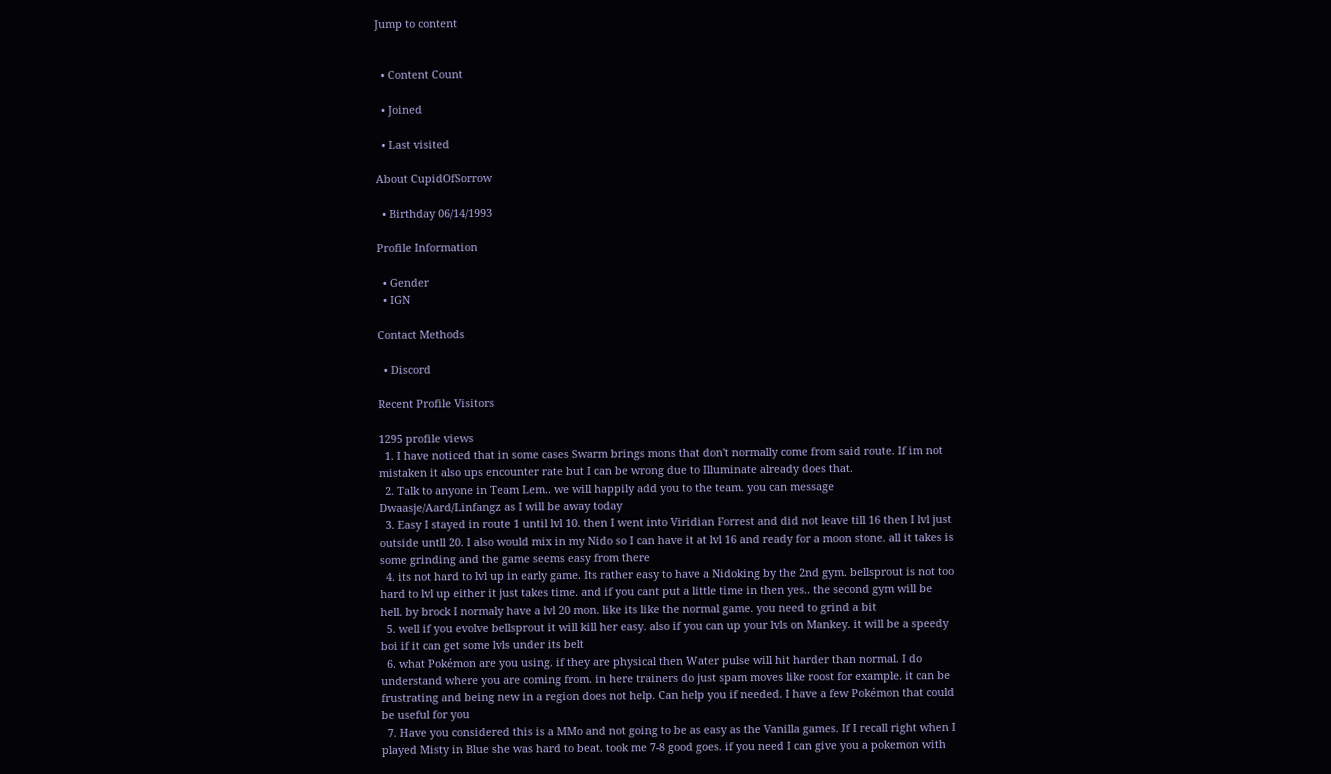Jump to content


  • Content Count

  • Joined

  • Last visited

About CupidOfSorrow

  • Birthday 06/14/1993

Profile Information

  • Gender
  • IGN

Contact Methods

  • Discord

Recent Profile Visitors

1295 profile views
  1. I have noticed that in some cases Swarm brings mons that don't normally come from said route. If im not mistaken it also ups encounter rate but I can be wrong due to Illuminate already does that.
  2. Talk to anyone in Team Lem.. we will happily add you to the team. you can message Dwaasje/Aard/Linfangz as I will be away today
  3. Easy I stayed in route 1 until lvl 10. then I went into Viridian Forrest and did not leave till 16 then I lvl just outside untll 20. I also would mix in my Nido so I can have it at lvl 16 and ready for a moon stone. all it takes is some grinding and the game seems easy from there
  4. its not hard to lvl up in early game. Its rather easy to have a Nidoking by the 2nd gym. bellsprout is not too hard to lvl up either it just takes time. and if you cant put a little time in then yes.. the second gym will be hell. by brock I normaly have a lvl 20 mon. like its like the normal game. you need to grind a bit
  5. well if you evolve bellsprout it will kill her easy. also if you can up your lvls on Mankey. it will be a speedy boi if it can get some lvls under its belt
  6. what Pokémon are you using. if they are physical then Water pulse will hit harder than normal. I do understand where you are coming from. in here trainers do just spam moves like roost for example. it can be frustrating and being new in a region does not help. Can help you if needed. I have a few Pokémon that could be useful for you
  7. Have you considered this is a MMo and not going to be as easy as the Vanilla games. If I recall right when I played Misty in Blue she was hard to beat. took me 7-8 good goes. if you need I can give you a pokemon with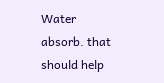Water absorb. that should help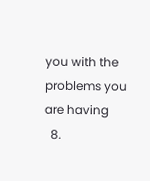you with the problems you are having
  8.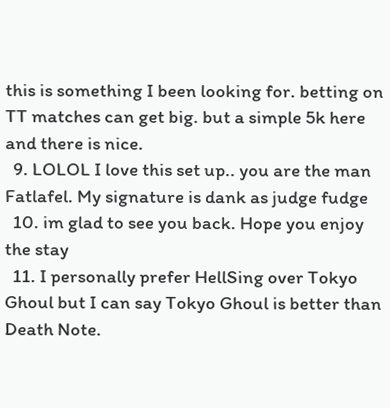this is something I been looking for. betting on TT matches can get big. but a simple 5k here and there is nice.
  9. LOLOL I love this set up.. you are the man Fatlafel. My signature is dank as judge fudge
  10. im glad to see you back. Hope you enjoy the stay
  11. I personally prefer HellSing over Tokyo Ghoul but I can say Tokyo Ghoul is better than Death Note.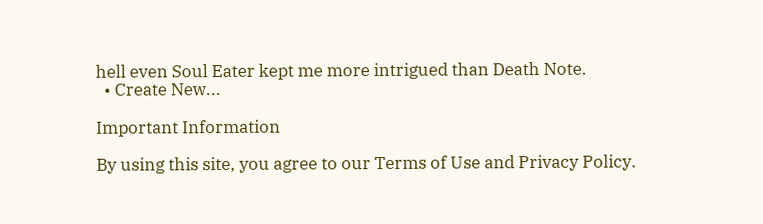hell even Soul Eater kept me more intrigued than Death Note.
  • Create New...

Important Information

By using this site, you agree to our Terms of Use and Privacy Policy.